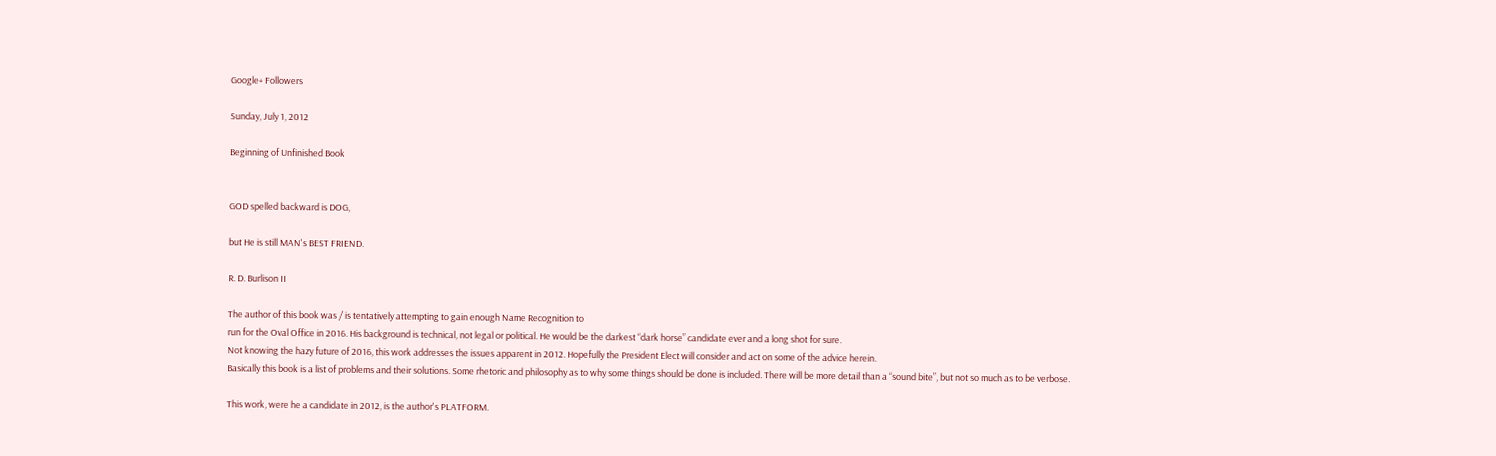Google+ Followers

Sunday, July 1, 2012

Beginning of Unfinished Book


GOD spelled backward is DOG,

but He is still MAN's BEST FRIEND.

R. D. Burlison II

The author of this book was / is tentatively attempting to gain enough Name Recognition to
run for the Oval Office in 2016. His background is technical, not legal or political. He would be the darkest “dark horse” candidate ever and a long shot for sure.
Not knowing the hazy future of 2016, this work addresses the issues apparent in 2012. Hopefully the President Elect will consider and act on some of the advice herein.
Basically this book is a list of problems and their solutions. Some rhetoric and philosophy as to why some things should be done is included. There will be more detail than a “sound bite”, but not so much as to be verbose.

This work, were he a candidate in 2012, is the author's PLATFORM.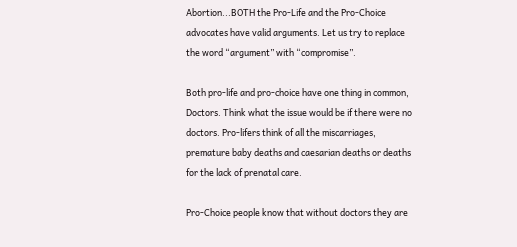Abortion...BOTH the Pro-Life and the Pro-Choice advocates have valid arguments. Let us try to replace the word “argument” with “compromise”.

Both pro-life and pro-choice have one thing in common, Doctors. Think what the issue would be if there were no doctors. Pro-lifers think of all the miscarriages, premature baby deaths and caesarian deaths or deaths for the lack of prenatal care.

Pro-Choice people know that without doctors they are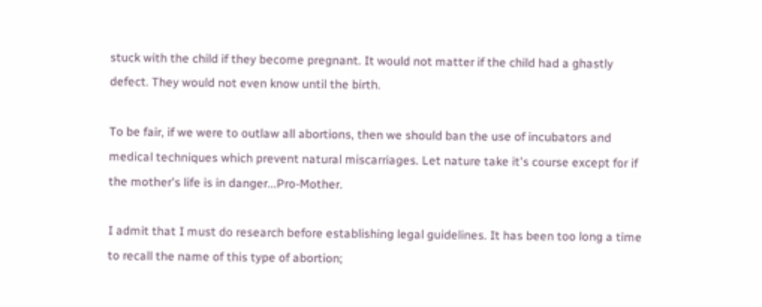stuck with the child if they become pregnant. It would not matter if the child had a ghastly defect. They would not even know until the birth.

To be fair, if we were to outlaw all abortions, then we should ban the use of incubators and medical techniques which prevent natural miscarriages. Let nature take it's course except for if the mother's life is in danger...Pro-Mother.

I admit that I must do research before establishing legal guidelines. It has been too long a time to recall the name of this type of abortion;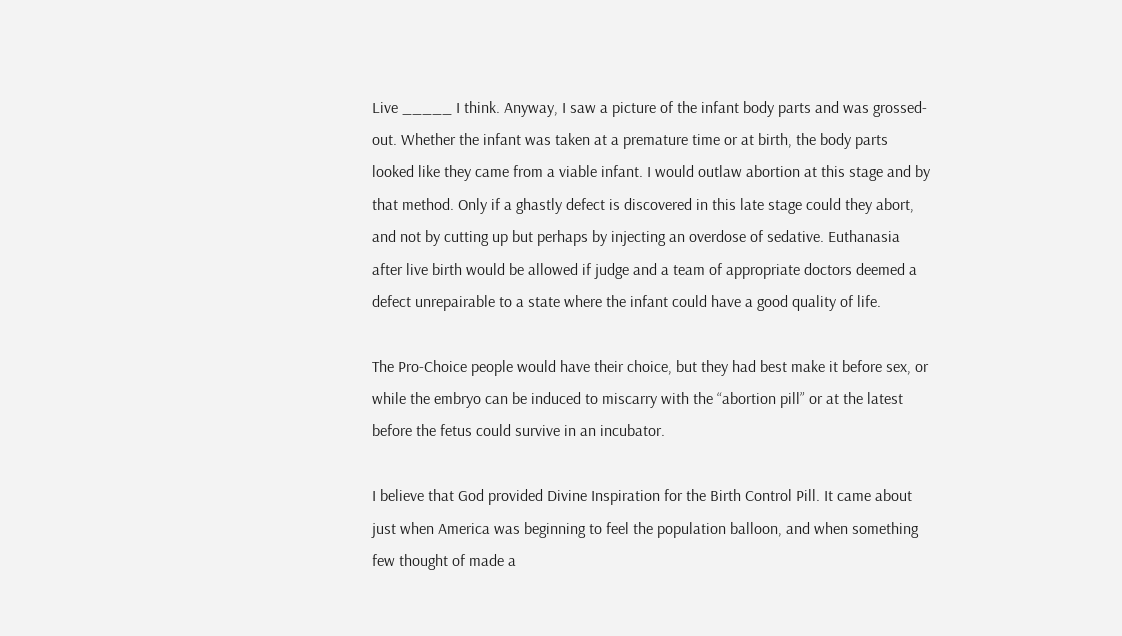Live _____ I think. Anyway, I saw a picture of the infant body parts and was grossed-out. Whether the infant was taken at a premature time or at birth, the body parts looked like they came from a viable infant. I would outlaw abortion at this stage and by that method. Only if a ghastly defect is discovered in this late stage could they abort, and not by cutting up but perhaps by injecting an overdose of sedative. Euthanasia after live birth would be allowed if judge and a team of appropriate doctors deemed a defect unrepairable to a state where the infant could have a good quality of life.

The Pro-Choice people would have their choice, but they had best make it before sex, or while the embryo can be induced to miscarry with the “abortion pill” or at the latest before the fetus could survive in an incubator.

I believe that God provided Divine Inspiration for the Birth Control Pill. It came about just when America was beginning to feel the population balloon, and when something few thought of made a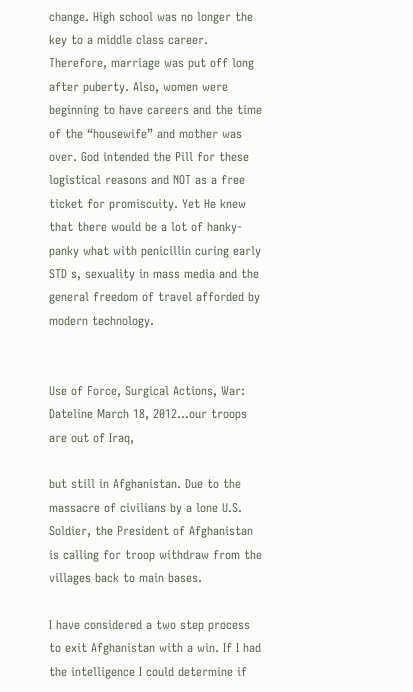change. High school was no longer the key to a middle class career. Therefore, marriage was put off long after puberty. Also, women were beginning to have careers and the time of the “housewife” and mother was over. God intended the Pill for these logistical reasons and NOT as a free ticket for promiscuity. Yet He knew that there would be a lot of hanky-panky what with penicillin curing early STD s, sexuality in mass media and the general freedom of travel afforded by modern technology.


Use of Force, Surgical Actions, War:
Dateline March 18, 2012...our troops are out of Iraq,

but still in Afghanistan. Due to the massacre of civilians by a lone U.S. Soldier, the President of Afghanistan is calling for troop withdraw from the villages back to main bases.

I have considered a two step process to exit Afghanistan with a win. If I had the intelligence I could determine if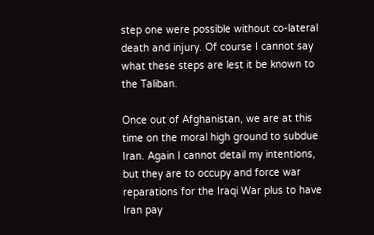step one were possible without co-lateral death and injury. Of course I cannot say what these steps are lest it be known to the Taliban.

Once out of Afghanistan, we are at this time on the moral high ground to subdue Iran. Again I cannot detail my intentions, but they are to occupy and force war reparations for the Iraqi War plus to have Iran pay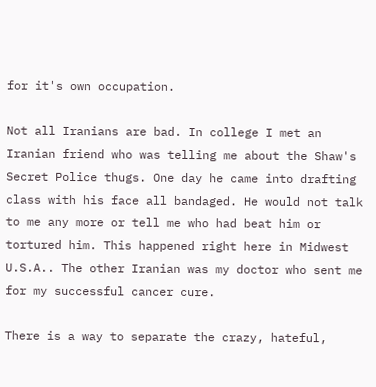for it's own occupation.

Not all Iranians are bad. In college I met an Iranian friend who was telling me about the Shaw's Secret Police thugs. One day he came into drafting class with his face all bandaged. He would not talk to me any more or tell me who had beat him or tortured him. This happened right here in Midwest U.S.A.. The other Iranian was my doctor who sent me for my successful cancer cure.

There is a way to separate the crazy, hateful,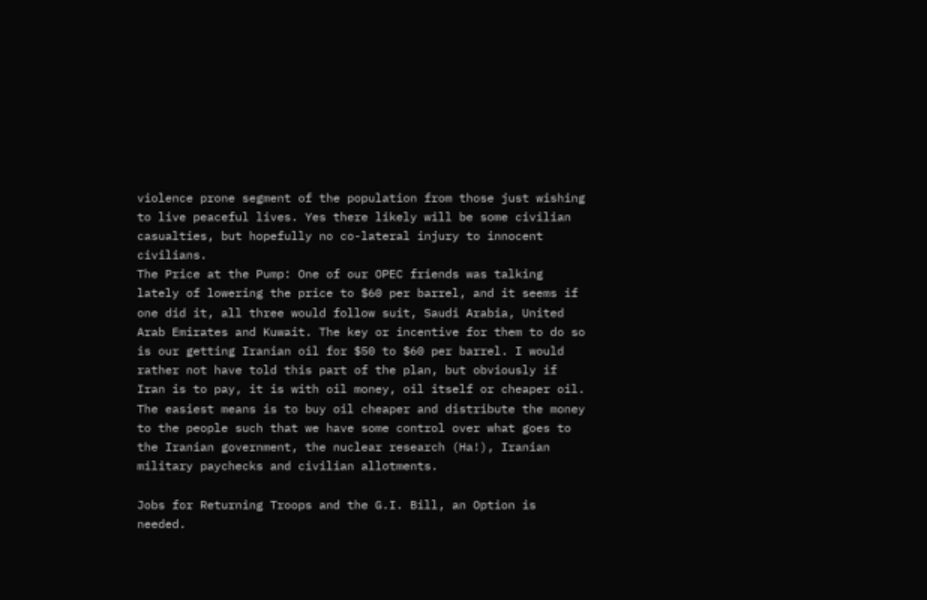violence prone segment of the population from those just wishing to live peaceful lives. Yes there likely will be some civilian casualties, but hopefully no co-lateral injury to innocent civilians.
The Price at the Pump: One of our OPEC friends was talking lately of lowering the price to $60 per barrel, and it seems if one did it, all three would follow suit, Saudi Arabia, United Arab Emirates and Kuwait. The key or incentive for them to do so is our getting Iranian oil for $50 to $60 per barrel. I would rather not have told this part of the plan, but obviously if Iran is to pay, it is with oil money, oil itself or cheaper oil. The easiest means is to buy oil cheaper and distribute the money to the people such that we have some control over what goes to the Iranian government, the nuclear research (Ha!), Iranian military paychecks and civilian allotments.

Jobs for Returning Troops and the G.I. Bill, an Option is needed.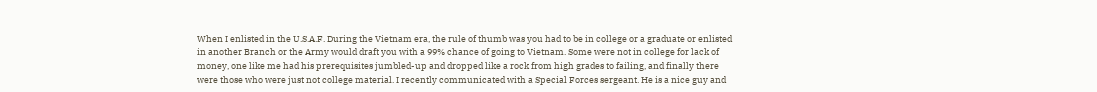When I enlisted in the U.S.A.F. During the Vietnam era, the rule of thumb was you had to be in college or a graduate or enlisted in another Branch or the Army would draft you with a 99% chance of going to Vietnam. Some were not in college for lack of money, one like me had his prerequisites jumbled-up and dropped like a rock from high grades to failing, and finally there were those who were just not college material. I recently communicated with a Special Forces sergeant. He is a nice guy and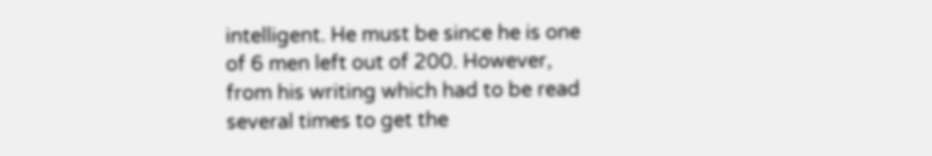intelligent. He must be since he is one of 6 men left out of 200. However, from his writing which had to be read several times to get the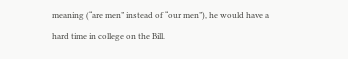meaning (“are men” instead of “our men”), he would have a hard time in college on the Bill.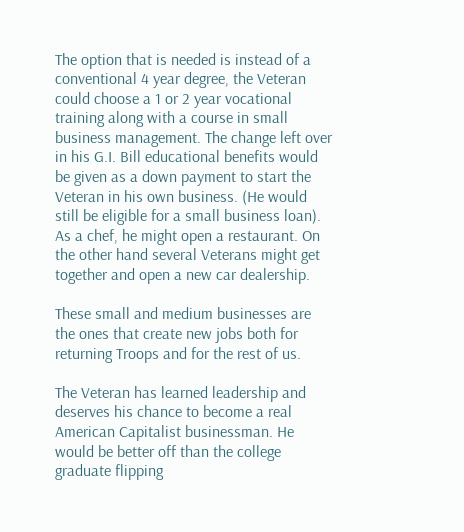The option that is needed is instead of a conventional 4 year degree, the Veteran could choose a 1 or 2 year vocational training along with a course in small business management. The change left over in his G.I. Bill educational benefits would be given as a down payment to start the Veteran in his own business. (He would still be eligible for a small business loan). As a chef, he might open a restaurant. On the other hand several Veterans might get together and open a new car dealership.

These small and medium businesses are the ones that create new jobs both for returning Troops and for the rest of us.

The Veteran has learned leadership and deserves his chance to become a real American Capitalist businessman. He would be better off than the college graduate flipping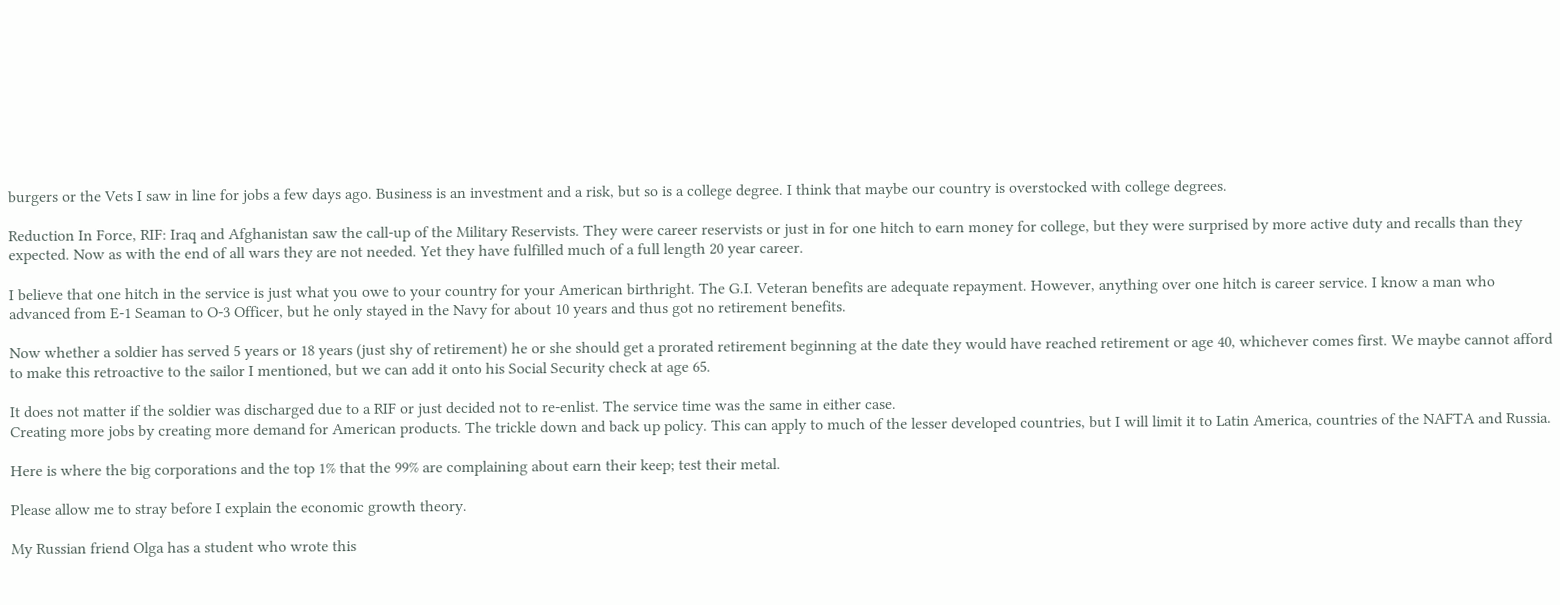burgers or the Vets I saw in line for jobs a few days ago. Business is an investment and a risk, but so is a college degree. I think that maybe our country is overstocked with college degrees.

Reduction In Force, RIF: Iraq and Afghanistan saw the call-up of the Military Reservists. They were career reservists or just in for one hitch to earn money for college, but they were surprised by more active duty and recalls than they expected. Now as with the end of all wars they are not needed. Yet they have fulfilled much of a full length 20 year career.

I believe that one hitch in the service is just what you owe to your country for your American birthright. The G.I. Veteran benefits are adequate repayment. However, anything over one hitch is career service. I know a man who advanced from E-1 Seaman to O-3 Officer, but he only stayed in the Navy for about 10 years and thus got no retirement benefits.

Now whether a soldier has served 5 years or 18 years (just shy of retirement) he or she should get a prorated retirement beginning at the date they would have reached retirement or age 40, whichever comes first. We maybe cannot afford to make this retroactive to the sailor I mentioned, but we can add it onto his Social Security check at age 65.

It does not matter if the soldier was discharged due to a RIF or just decided not to re-enlist. The service time was the same in either case.
Creating more jobs by creating more demand for American products. The trickle down and back up policy. This can apply to much of the lesser developed countries, but I will limit it to Latin America, countries of the NAFTA and Russia.

Here is where the big corporations and the top 1% that the 99% are complaining about earn their keep; test their metal.

Please allow me to stray before I explain the economic growth theory.

My Russian friend Olga has a student who wrote this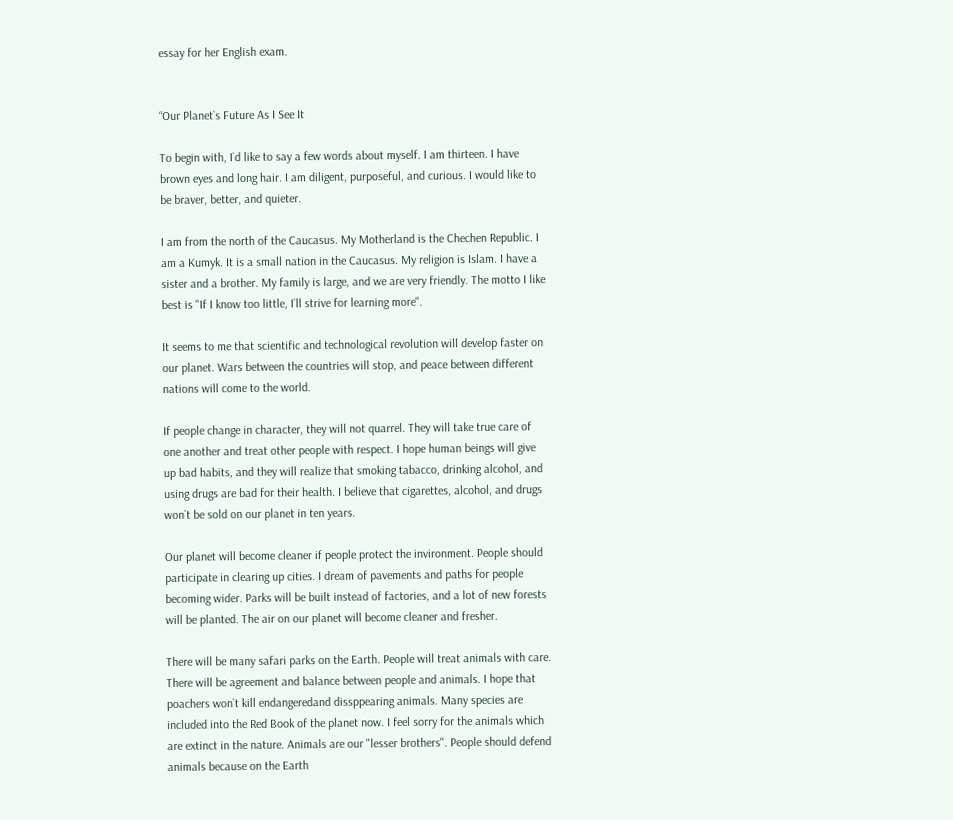essay for her English exam.


“Our Planet`s Future As I See It

To begin with, I`d like to say a few words about myself. I am thirteen. I have brown eyes and long hair. I am diligent, purposeful, and curious. I would like to be braver, better, and quieter.

I am from the north of the Caucasus. My Motherland is the Chechen Republic. I am a Kumyk. It is a small nation in the Caucasus. My religion is Islam. I have a sister and a brother. My family is large, and we are very friendly. The motto I like best is "If I know too little, I`ll strive for learning more".

It seems to me that scientific and technological revolution will develop faster on our planet. Wars between the countries will stop, and peace between different nations will come to the world.

If people change in character, they will not quarrel. They will take true care of one another and treat other people with respect. I hope human beings will give up bad habits, and they will realize that smoking tabacco, drinking alcohol, and using drugs are bad for their health. I believe that cigarettes, alcohol, and drugs won`t be sold on our planet in ten years.

Our planet will become cleaner if people protect the invironment. People should participate in clearing up cities. I dream of pavements and paths for people becoming wider. Parks will be built instead of factories, and a lot of new forests will be planted. The air on our planet will become cleaner and fresher.

There will be many safari parks on the Earth. People will treat animals with care. There will be agreement and balance between people and animals. I hope that poachers won`t kill endangeredand dissppearing animals. Many species are included into the Red Book of the planet now. I feel sorry for the animals which are extinct in the nature. Animals are our "lesser brothers". People should defend animals because on the Earth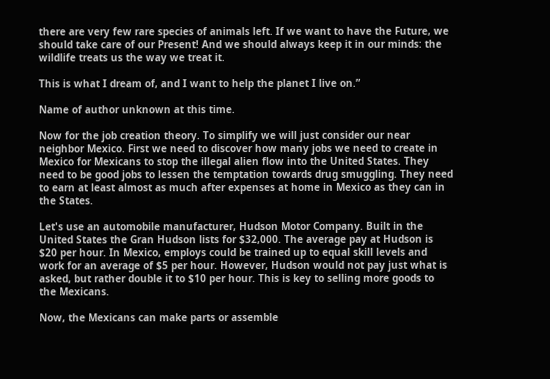there are very few rare species of animals left. If we want to have the Future, we should take care of our Present! And we should always keep it in our minds: the wildlife treats us the way we treat it.

This is what I dream of, and I want to help the planet I live on.”

Name of author unknown at this time.

Now for the job creation theory. To simplify we will just consider our near neighbor Mexico. First we need to discover how many jobs we need to create in Mexico for Mexicans to stop the illegal alien flow into the United States. They need to be good jobs to lessen the temptation towards drug smuggling. They need to earn at least almost as much after expenses at home in Mexico as they can in the States.

Let's use an automobile manufacturer, Hudson Motor Company. Built in the United States the Gran Hudson lists for $32,000. The average pay at Hudson is $20 per hour. In Mexico, employs could be trained up to equal skill levels and work for an average of $5 per hour. However, Hudson would not pay just what is asked, but rather double it to $10 per hour. This is key to selling more goods to the Mexicans.

Now, the Mexicans can make parts or assemble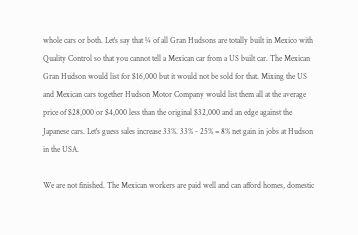whole cars or both. Let's say that ¼ of all Gran Hudsons are totally built in Mexico with Quality Control so that you cannot tell a Mexican car from a US built car. The Mexican Gran Hudson would list for $16,000 but it would not be sold for that. Mixing the US and Mexican cars together Hudson Motor Company would list them all at the average price of $28,000 or $4,000 less than the original $32,000 and an edge against the Japanese cars. Let's guess sales increase 33%. 33% - 25% = 8% net gain in jobs at Hudson in the USA.

We are not finished. The Mexican workers are paid well and can afford homes, domestic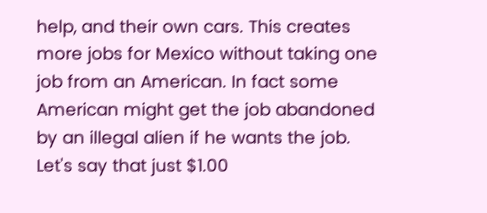help, and their own cars. This creates more jobs for Mexico without taking one job from an American. In fact some American might get the job abandoned by an illegal alien if he wants the job. Let's say that just $1.00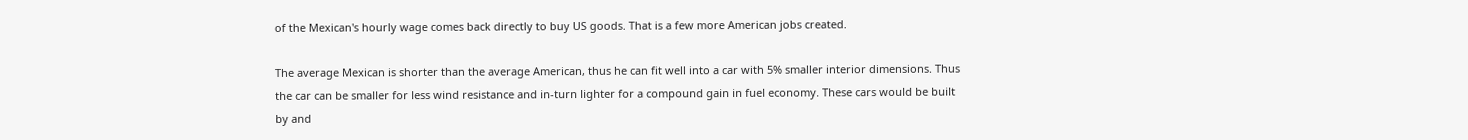of the Mexican's hourly wage comes back directly to buy US goods. That is a few more American jobs created.

The average Mexican is shorter than the average American, thus he can fit well into a car with 5% smaller interior dimensions. Thus the car can be smaller for less wind resistance and in-turn lighter for a compound gain in fuel economy. These cars would be built by and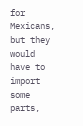for Mexicans, but they would have to import some parts,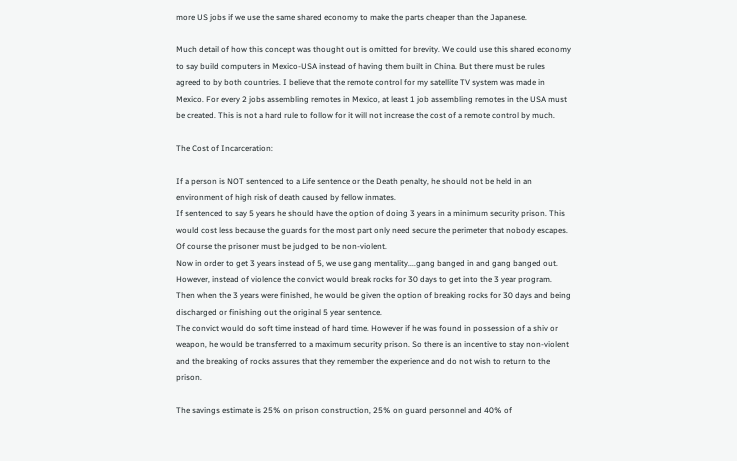more US jobs if we use the same shared economy to make the parts cheaper than the Japanese.

Much detail of how this concept was thought out is omitted for brevity. We could use this shared economy to say build computers in Mexico-USA instead of having them built in China. But there must be rules agreed to by both countries. I believe that the remote control for my satellite TV system was made in Mexico. For every 2 jobs assembling remotes in Mexico, at least 1 job assembling remotes in the USA must be created. This is not a hard rule to follow for it will not increase the cost of a remote control by much.

The Cost of Incarceration:

If a person is NOT sentenced to a Life sentence or the Death penalty, he should not be held in an environment of high risk of death caused by fellow inmates.
If sentenced to say 5 years he should have the option of doing 3 years in a minimum security prison. This would cost less because the guards for the most part only need secure the perimeter that nobody escapes. Of course the prisoner must be judged to be non-violent.
Now in order to get 3 years instead of 5, we use gang mentality....gang banged in and gang banged out. However, instead of violence the convict would break rocks for 30 days to get into the 3 year program. Then when the 3 years were finished, he would be given the option of breaking rocks for 30 days and being discharged or finishing out the original 5 year sentence.
The convict would do soft time instead of hard time. However if he was found in possession of a shiv or weapon, he would be transferred to a maximum security prison. So there is an incentive to stay non-violent and the breaking of rocks assures that they remember the experience and do not wish to return to the prison.

The savings estimate is 25% on prison construction, 25% on guard personnel and 40% of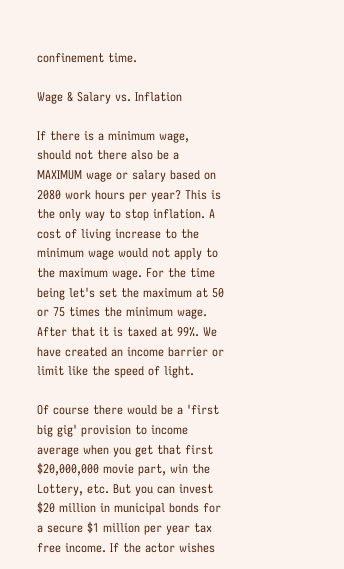confinement time.

Wage & Salary vs. Inflation

If there is a minimum wage, should not there also be a MAXIMUM wage or salary based on 2080 work hours per year? This is the only way to stop inflation. A cost of living increase to the minimum wage would not apply to the maximum wage. For the time being let's set the maximum at 50 or 75 times the minimum wage. After that it is taxed at 99%. We have created an income barrier or limit like the speed of light.

Of course there would be a 'first big gig' provision to income average when you get that first $20,000,000 movie part, win the Lottery, etc. But you can invest $20 million in municipal bonds for a secure $1 million per year tax free income. If the actor wishes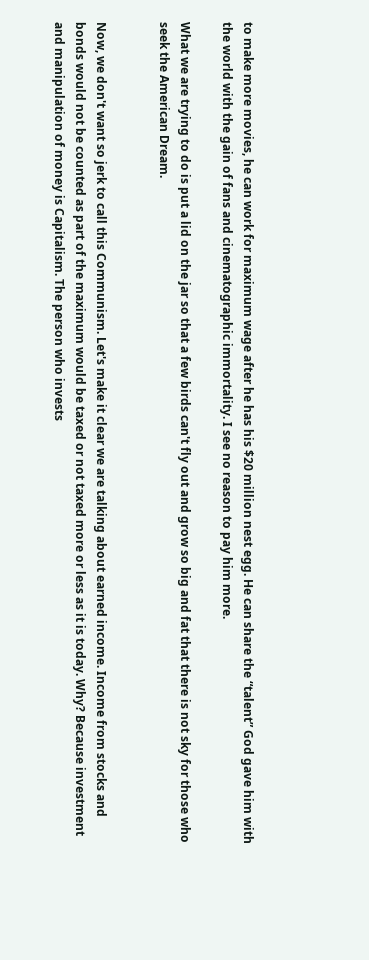to make more movies, he can work for maximum wage after he has his $20 million nest egg. He can share the “talent” God gave him with the world with the gain of fans and cinematographic immortality. I see no reason to pay him more.

What we are trying to do is put a lid on the jar so that a few birds can't fly out and grow so big and fat that there is not sky for those who seek the American Dream.


Now, we don't want so jerk to call this Communism. Let's make it clear we are talking about earned income. Income from stocks and bonds would not be counted as part of the maximum would be taxed or not taxed more or less as it is today. Why? Because investment and manipulation of money is Capitalism. The person who invests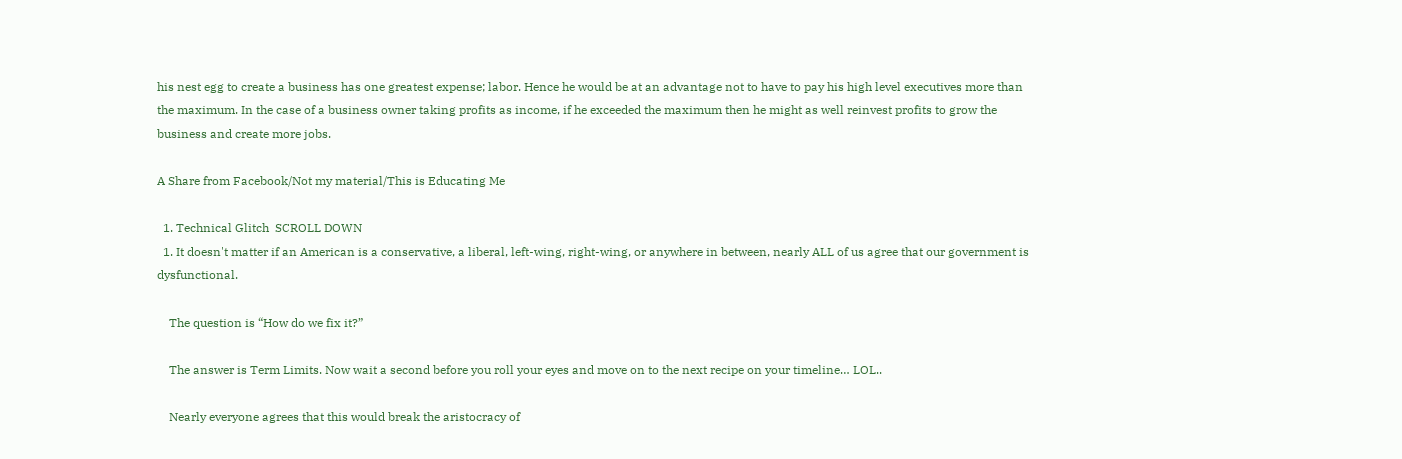his nest egg to create a business has one greatest expense; labor. Hence he would be at an advantage not to have to pay his high level executives more than the maximum. In the case of a business owner taking profits as income, if he exceeded the maximum then he might as well reinvest profits to grow the business and create more jobs.

A Share from Facebook/Not my material/This is Educating Me

  1. Technical Glitch  SCROLL DOWN
  1. It doesn't matter if an American is a conservative, a liberal, left-wing, right-wing, or anywhere in between, nearly ALL of us agree that our government is dysfunctional.

    The question is “How do we fix it?”

    The answer is Term Limits. Now wait a second before you roll your eyes and move on to the next recipe on your timeline… LOL..

    Nearly everyone agrees that this would break the aristocracy of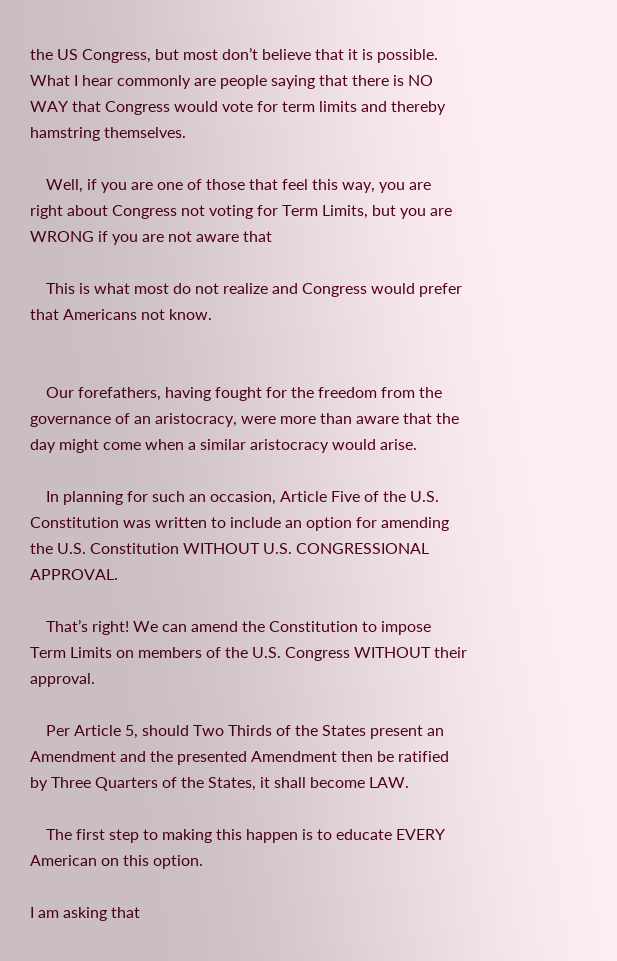the US Congress, but most don’t believe that it is possible. What I hear commonly are people saying that there is NO WAY that Congress would vote for term limits and thereby hamstring themselves.

    Well, if you are one of those that feel this way, you are right about Congress not voting for Term Limits, but you are WRONG if you are not aware that

    This is what most do not realize and Congress would prefer that Americans not know.


    Our forefathers, having fought for the freedom from the governance of an aristocracy, were more than aware that the day might come when a similar aristocracy would arise.

    In planning for such an occasion, Article Five of the U.S. Constitution was written to include an option for amending the U.S. Constitution WITHOUT U.S. CONGRESSIONAL APPROVAL.

    That’s right! We can amend the Constitution to impose Term Limits on members of the U.S. Congress WITHOUT their approval.

    Per Article 5, should Two Thirds of the States present an Amendment and the presented Amendment then be ratified by Three Quarters of the States, it shall become LAW.

    The first step to making this happen is to educate EVERY American on this option.

I am asking that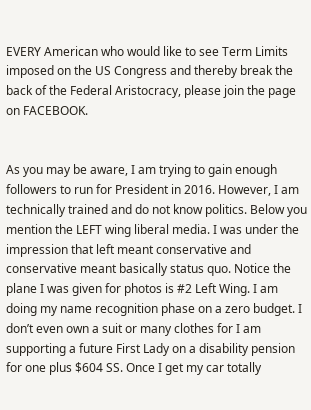EVERY American who would like to see Term Limits imposed on the US Congress and thereby break the back of the Federal Aristocracy, please join the page on FACEBOOK.


As you may be aware, I am trying to gain enough followers to run for President in 2016. However, I am technically trained and do not know politics. Below you mention the LEFT wing liberal media. I was under the impression that left meant conservative and conservative meant basically status quo. Notice the plane I was given for photos is #2 Left Wing. I am doing my name recognition phase on a zero budget. I don’t even own a suit or many clothes for I am supporting a future First Lady on a disability pension for one plus $604 SS. Once I get my car totally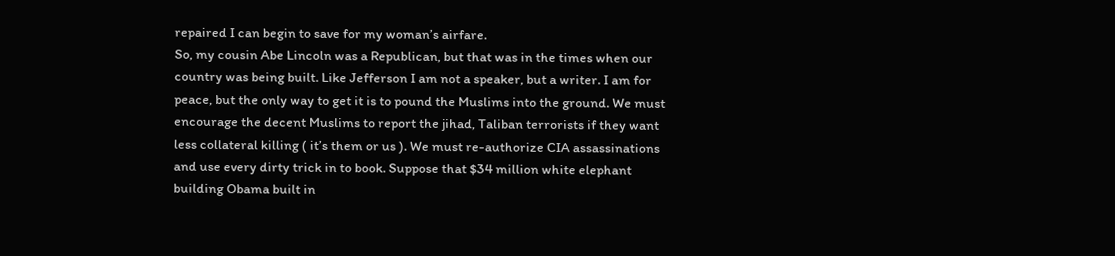repaired I can begin to save for my woman’s airfare.
So, my cousin Abe Lincoln was a Republican, but that was in the times when our country was being built. Like Jefferson I am not a speaker, but a writer. I am for peace, but the only way to get it is to pound the Muslims into the ground. We must encourage the decent Muslims to report the jihad, Taliban terrorists if they want less collateral killing ( it’s them or us ). We must re-authorize CIA assassinations and use every dirty trick in to book. Suppose that $34 million white elephant building Obama built in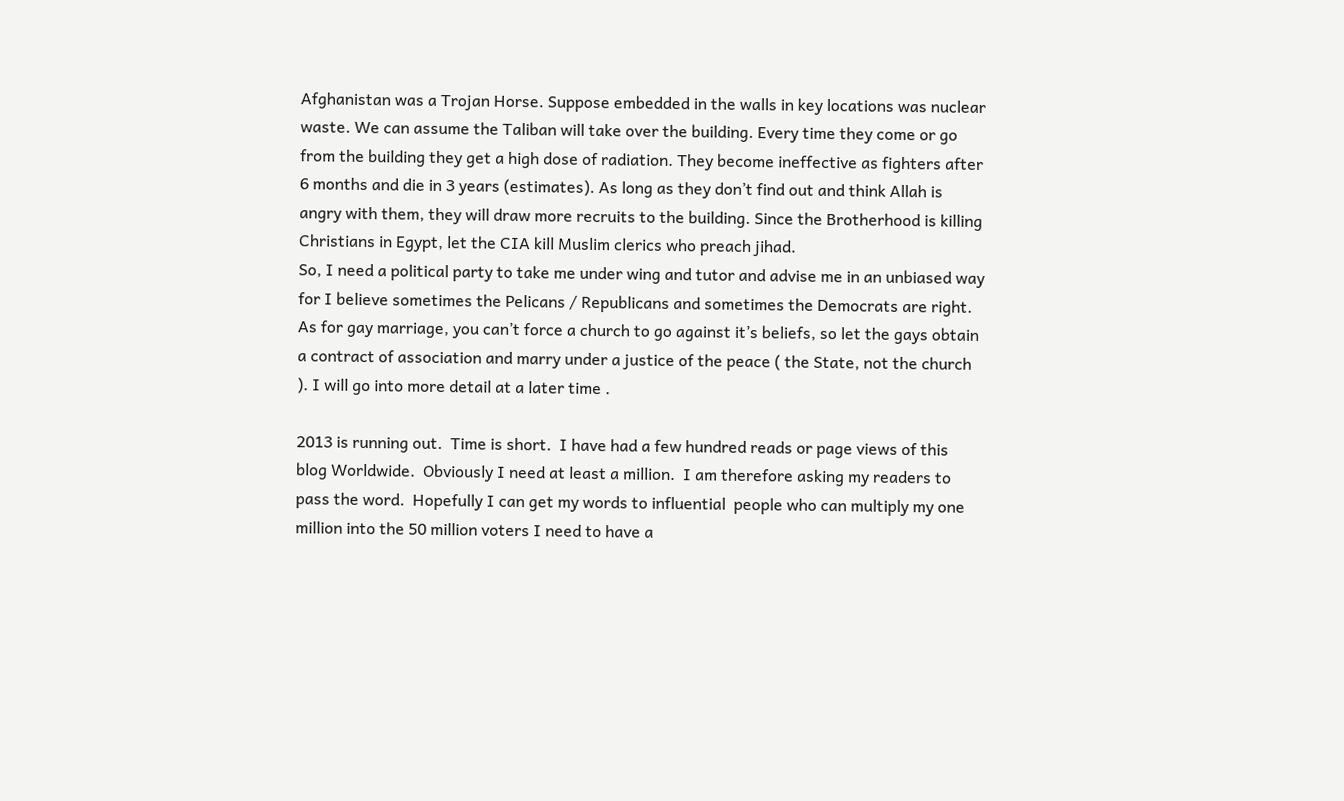Afghanistan was a Trojan Horse. Suppose embedded in the walls in key locations was nuclear waste. We can assume the Taliban will take over the building. Every time they come or go from the building they get a high dose of radiation. They become ineffective as fighters after 6 months and die in 3 years (estimates). As long as they don’t find out and think Allah is angry with them, they will draw more recruits to the building. Since the Brotherhood is killing Christians in Egypt, let the CIA kill Muslim clerics who preach jihad.
So, I need a political party to take me under wing and tutor and advise me in an unbiased way for I believe sometimes the Pelicans / Republicans and sometimes the Democrats are right. As for gay marriage, you can’t force a church to go against it’s beliefs, so let the gays obtain a contract of association and marry under a justice of the peace ( the State, not the church ). I will go into more detail at a later time .

2013 is running out.  Time is short.  I have had a few hundred reads or page views of this blog Worldwide.  Obviously I need at least a million.  I am therefore asking my readers to pass the word.  Hopefully I can get my words to influential  people who can multiply my one million into the 50 million voters I need to have a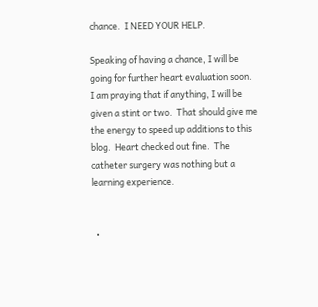chance.  I NEED YOUR HELP.

Speaking of having a chance, I will be going for further heart evaluation soon.  I am praying that if anything, I will be given a stint or two.  That should give me the energy to speed up additions to this blog.  Heart checked out fine.  The catheter surgery was nothing but a learning experience.


  •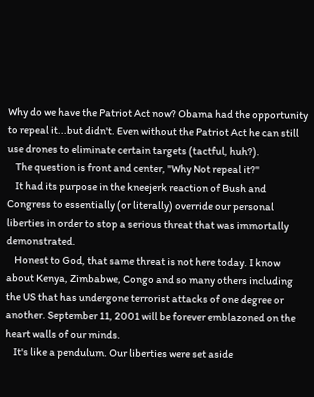Why do we have the Patriot Act now? Obama had the opportunity to repeal it...but didn't. Even without the Patriot Act he can still use drones to eliminate certain targets (tactful, huh?).
    The question is front and center, "Why Not repeal it?"
    It had its purpose in the kneejerk reaction of Bush and Congress to essentially (or literally) override our personal liberties in order to stop a serious threat that was immortally demonstrated.
    Honest to God, that same threat is not here today. I know about Kenya, Zimbabwe, Congo and so many others including the US that has undergone terrorist attacks of one degree or another. September 11, 2001 will be forever emblazoned on the heart walls of our minds.
    It's like a pendulum. Our liberties were set aside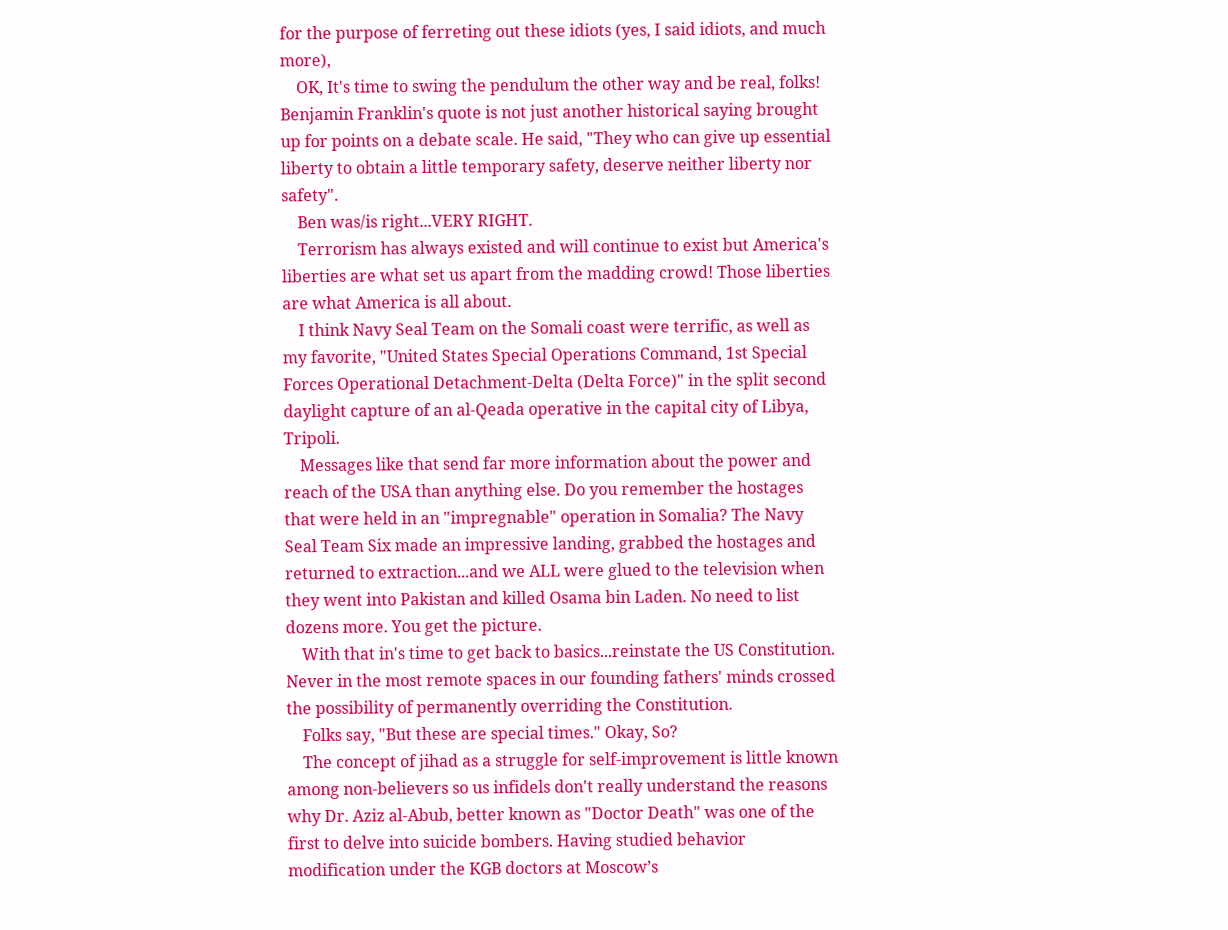for the purpose of ferreting out these idiots (yes, I said idiots, and much more),
    OK, It's time to swing the pendulum the other way and be real, folks! Benjamin Franklin's quote is not just another historical saying brought up for points on a debate scale. He said, "They who can give up essential liberty to obtain a little temporary safety, deserve neither liberty nor safety".
    Ben was/is right...VERY RIGHT.
    Terrorism has always existed and will continue to exist but America's liberties are what set us apart from the madding crowd! Those liberties are what America is all about.
    I think Navy Seal Team on the Somali coast were terrific, as well as my favorite, "United States Special Operations Command, 1st Special Forces Operational Detachment-Delta (Delta Force)" in the split second daylight capture of an al-Qeada operative in the capital city of Libya, Tripoli.
    Messages like that send far more information about the power and reach of the USA than anything else. Do you remember the hostages that were held in an "impregnable" operation in Somalia? The Navy Seal Team Six made an impressive landing, grabbed the hostages and returned to extraction...and we ALL were glued to the television when they went into Pakistan and killed Osama bin Laden. No need to list dozens more. You get the picture.
    With that in's time to get back to basics...reinstate the US Constitution. Never in the most remote spaces in our founding fathers' minds crossed the possibility of permanently overriding the Constitution.
    Folks say, "But these are special times." Okay, So?
    The concept of jihad as a struggle for self-improvement is little known among non-believers so us infidels don't really understand the reasons why Dr. Aziz al-Abub, better known as "Doctor Death" was one of the first to delve into suicide bombers. Having studied behavior modification under the KGB doctors at Moscow’s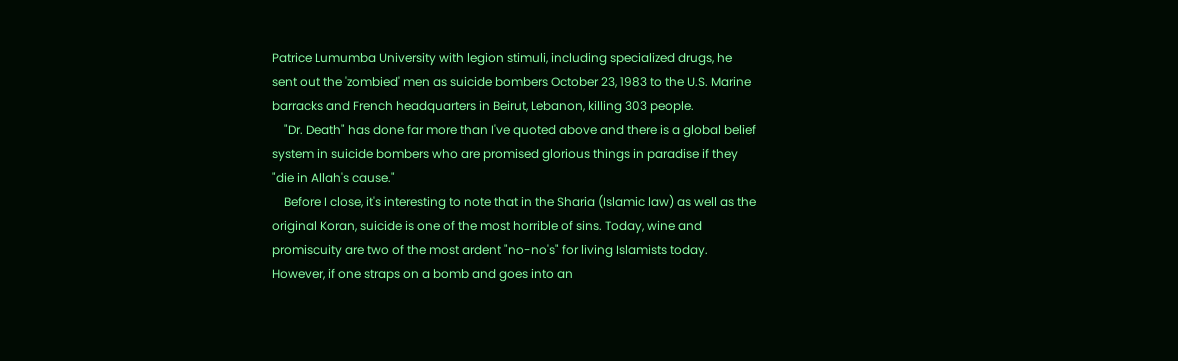Patrice Lumumba University with legion stimuli, including specialized drugs, he sent out the 'zombied' men as suicide bombers October 23, 1983 to the U.S. Marine barracks and French headquarters in Beirut, Lebanon, killing 303 people.
    "Dr. Death" has done far more than I've quoted above and there is a global belief system in suicide bombers who are promised glorious things in paradise if they "die in Allah's cause."
    Before I close, it's interesting to note that in the Sharia (Islamic law) as well as the original Koran, suicide is one of the most horrible of sins. Today, wine and promiscuity are two of the most ardent "no-no's" for living Islamists today. However, if one straps on a bomb and goes into an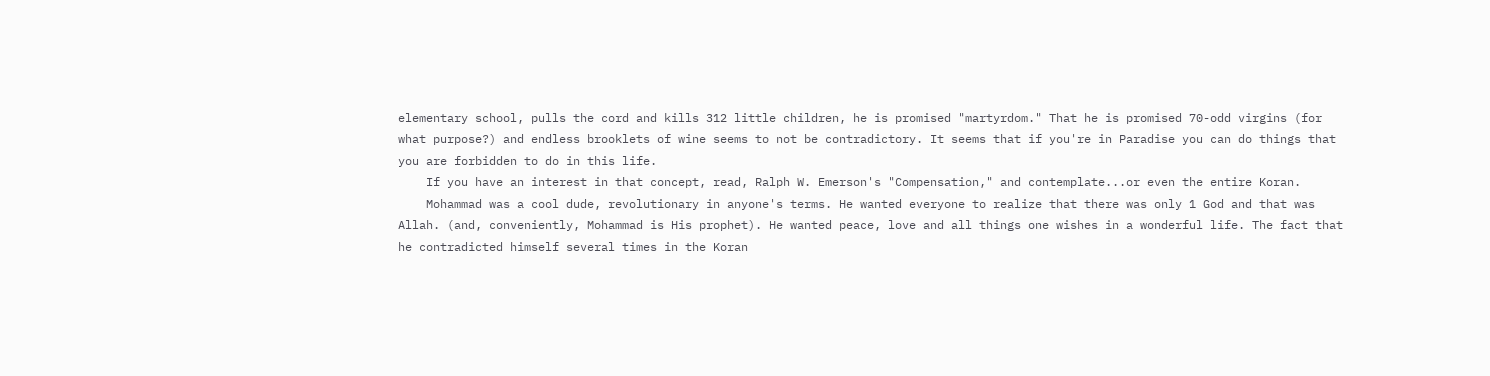elementary school, pulls the cord and kills 312 little children, he is promised "martyrdom." That he is promised 70-odd virgins (for what purpose?) and endless brooklets of wine seems to not be contradictory. It seems that if you're in Paradise you can do things that you are forbidden to do in this life.
    If you have an interest in that concept, read, Ralph W. Emerson's "Compensation," and contemplate...or even the entire Koran.
    Mohammad was a cool dude, revolutionary in anyone's terms. He wanted everyone to realize that there was only 1 God and that was Allah. (and, conveniently, Mohammad is His prophet). He wanted peace, love and all things one wishes in a wonderful life. The fact that he contradicted himself several times in the Koran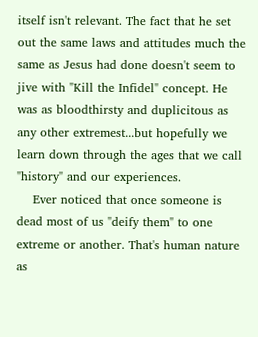itself isn't relevant. The fact that he set out the same laws and attitudes much the same as Jesus had done doesn't seem to jive with "Kill the Infidel" concept. He was as bloodthirsty and duplicitous as any other extremest...but hopefully we learn down through the ages that we call "history" and our experiences.
    Ever noticed that once someone is dead most of us "deify them" to one extreme or another. That's human nature as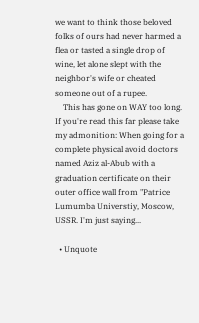we want to think those beloved folks of ours had never harmed a flea or tasted a single drop of wine, let alone slept with the neighbor's wife or cheated someone out of a rupee.
    This has gone on WAY too long. If you're read this far please take my admonition: When going for a complete physical avoid doctors named Aziz al-Abub with a graduation certificate on their outer office wall from "Patrice Lumumba Universtiy, Moscow, USSR. I'm just saying...

  • Unquote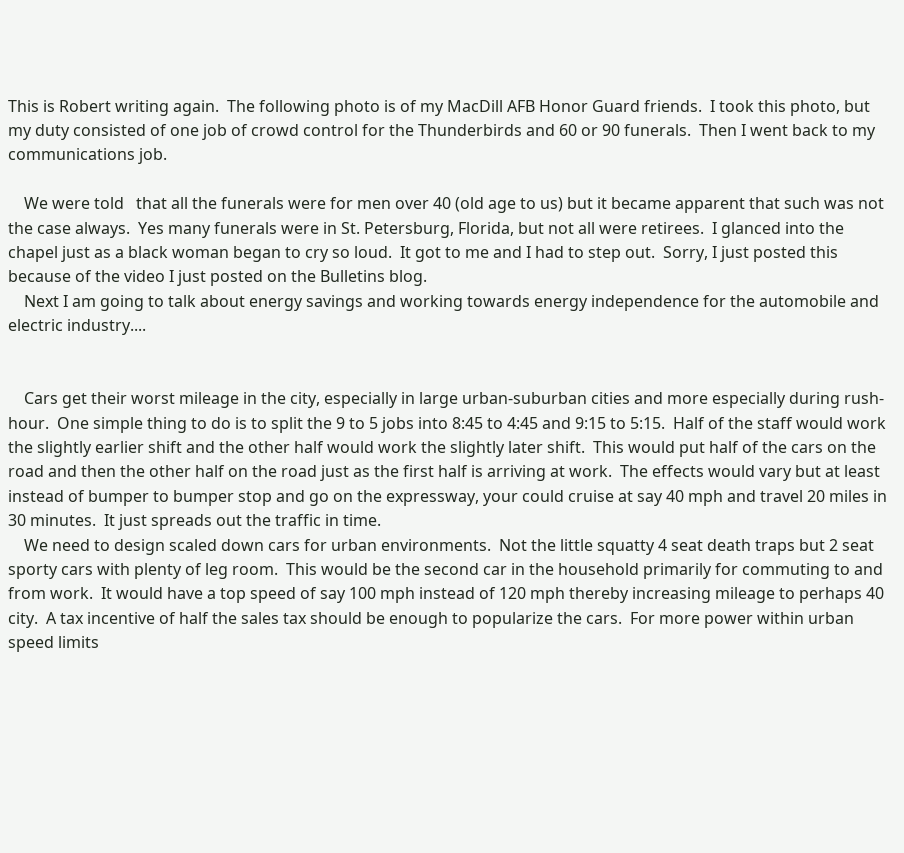This is Robert writing again.  The following photo is of my MacDill AFB Honor Guard friends.  I took this photo, but my duty consisted of one job of crowd control for the Thunderbirds and 60 or 90 funerals.  Then I went back to my communications job.

    We were told   that all the funerals were for men over 40 (old age to us) but it became apparent that such was not the case always.  Yes many funerals were in St. Petersburg, Florida, but not all were retirees.  I glanced into the chapel just as a black woman began to cry so loud.  It got to me and I had to step out.  Sorry, I just posted this because of the video I just posted on the Bulletins blog.
    Next I am going to talk about energy savings and working towards energy independence for the automobile and electric industry....


    Cars get their worst mileage in the city, especially in large urban-suburban cities and more especially during rush-hour.  One simple thing to do is to split the 9 to 5 jobs into 8:45 to 4:45 and 9:15 to 5:15.  Half of the staff would work the slightly earlier shift and the other half would work the slightly later shift.  This would put half of the cars on the road and then the other half on the road just as the first half is arriving at work.  The effects would vary but at least instead of bumper to bumper stop and go on the expressway, your could cruise at say 40 mph and travel 20 miles in 30 minutes.  It just spreads out the traffic in time.
    We need to design scaled down cars for urban environments.  Not the little squatty 4 seat death traps but 2 seat sporty cars with plenty of leg room.  This would be the second car in the household primarily for commuting to and from work.  It would have a top speed of say 100 mph instead of 120 mph thereby increasing mileage to perhaps 40 city.  A tax incentive of half the sales tax should be enough to popularize the cars.  For more power within urban speed limits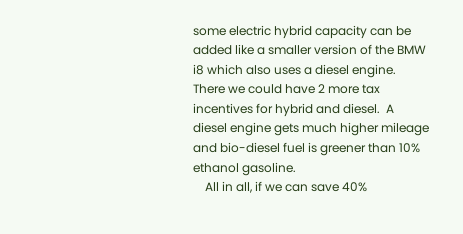some electric hybrid capacity can be added like a smaller version of the BMW i8 which also uses a diesel engine.  There we could have 2 more tax incentives for hybrid and diesel.  A diesel engine gets much higher mileage and bio-diesel fuel is greener than 10% ethanol gasoline.
    All in all, if we can save 40%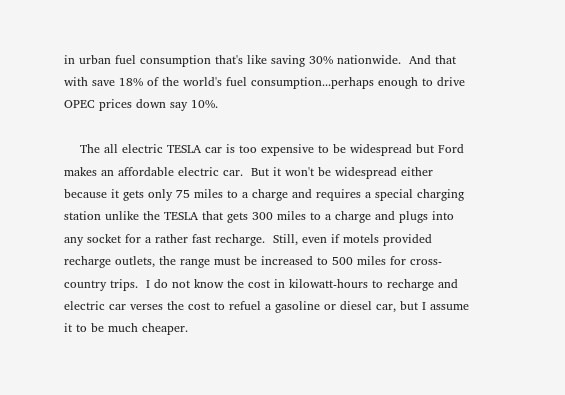in urban fuel consumption that's like saving 30% nationwide.  And that with save 18% of the world's fuel consumption...perhaps enough to drive OPEC prices down say 10%.

    The all electric TESLA car is too expensive to be widespread but Ford makes an affordable electric car.  But it won't be widespread either because it gets only 75 miles to a charge and requires a special charging station unlike the TESLA that gets 300 miles to a charge and plugs into any socket for a rather fast recharge.  Still, even if motels provided recharge outlets, the range must be increased to 500 miles for cross-country trips.  I do not know the cost in kilowatt-hours to recharge and electric car verses the cost to refuel a gasoline or diesel car, but I assume it to be much cheaper.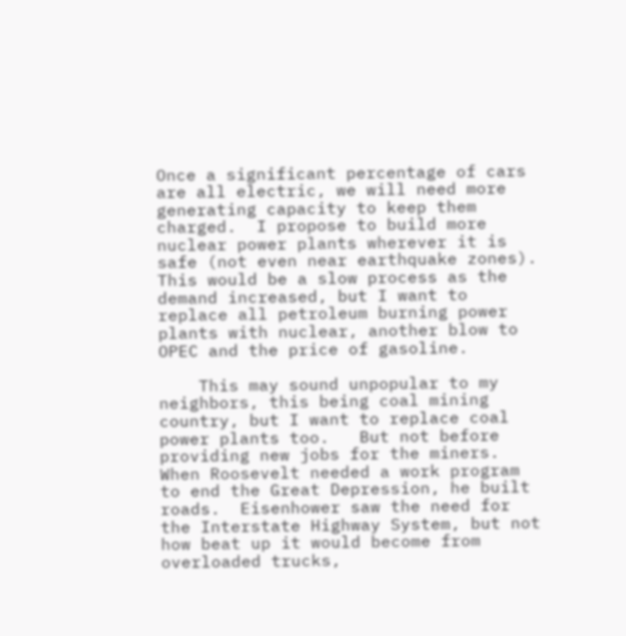Once a significant percentage of cars are all electric, we will need more generating capacity to keep them charged.  I propose to build more nuclear power plants wherever it is safe (not even near earthquake zones).  This would be a slow process as the demand increased, but I want to replace all petroleum burning power plants with nuclear, another blow to OPEC and the price of gasoline.

    This may sound unpopular to my neighbors, this being coal mining country, but I want to replace coal power plants too.   But not before providing new jobs for the miners.  When Roosevelt needed a work program to end the Great Depression, he built roads.  Eisenhower saw the need for the Interstate Highway System, but not how beat up it would become from overloaded trucks,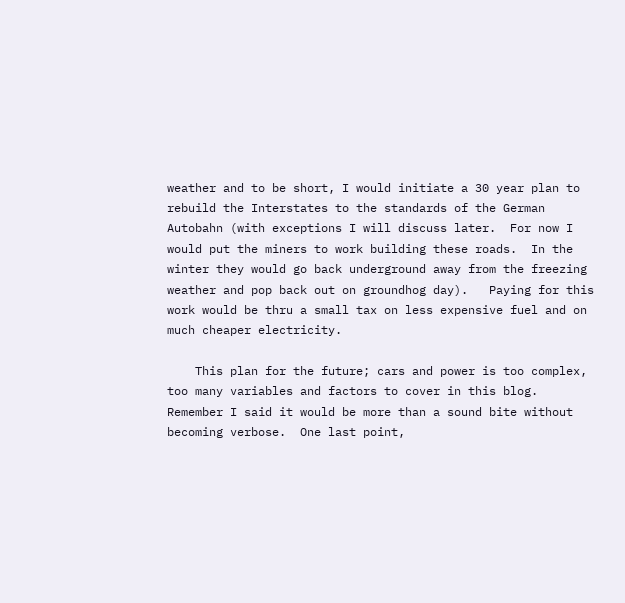weather and to be short, I would initiate a 30 year plan to rebuild the Interstates to the standards of the German Autobahn (with exceptions I will discuss later.  For now I would put the miners to work building these roads.  In the winter they would go back underground away from the freezing weather and pop back out on groundhog day).   Paying for this work would be thru a small tax on less expensive fuel and on much cheaper electricity.

    This plan for the future; cars and power is too complex, too many variables and factors to cover in this blog.  Remember I said it would be more than a sound bite without becoming verbose.  One last point,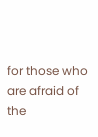for those who are afraid of the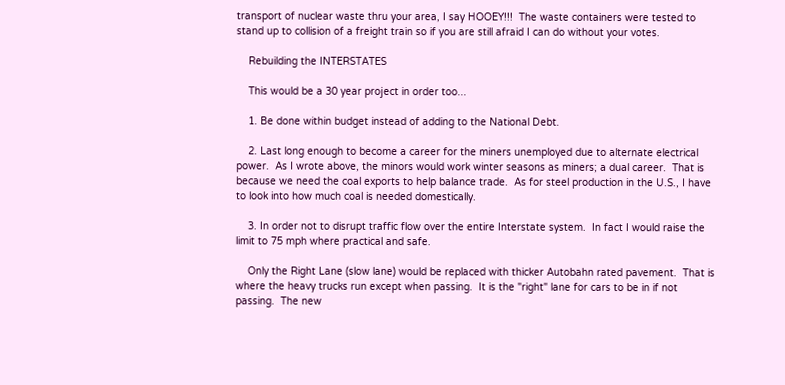transport of nuclear waste thru your area, I say HOOEY!!!  The waste containers were tested to stand up to collision of a freight train so if you are still afraid I can do without your votes.

    Rebuilding the INTERSTATES

    This would be a 30 year project in order too...

    1. Be done within budget instead of adding to the National Debt.

    2. Last long enough to become a career for the miners unemployed due to alternate electrical power.  As I wrote above, the minors would work winter seasons as miners; a dual career.  That is because we need the coal exports to help balance trade.  As for steel production in the U.S., I have to look into how much coal is needed domestically.

    3. In order not to disrupt traffic flow over the entire Interstate system.  In fact I would raise the limit to 75 mph where practical and safe.

    Only the Right Lane (slow lane) would be replaced with thicker Autobahn rated pavement.  That is where the heavy trucks run except when passing.  It is the "right" lane for cars to be in if not passing.  The new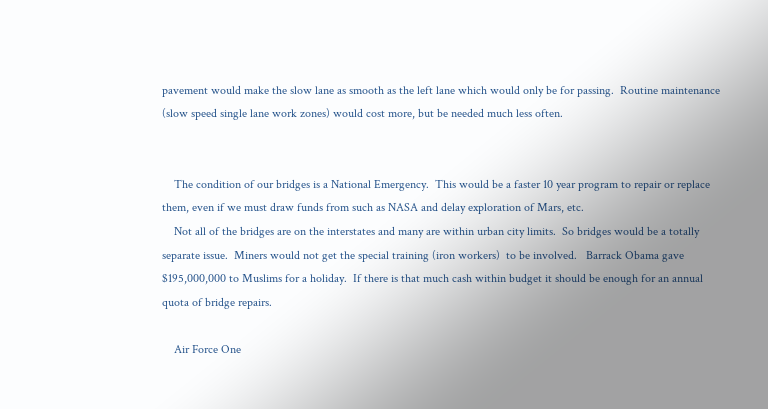pavement would make the slow lane as smooth as the left lane which would only be for passing.  Routine maintenance (slow speed single lane work zones) would cost more, but be needed much less often.


    The condition of our bridges is a National Emergency.  This would be a faster 10 year program to repair or replace them, even if we must draw funds from such as NASA and delay exploration of Mars, etc.
    Not all of the bridges are on the interstates and many are within urban city limits.  So bridges would be a totally separate issue.  Miners would not get the special training (iron workers)  to be involved.   Barrack Obama gave $195,000,000 to Muslims for a holiday.  If there is that much cash within budget it should be enough for an annual quota of bridge repairs.

    Air Force One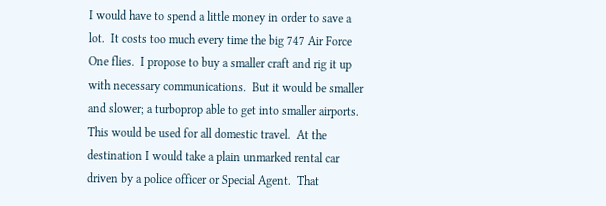I would have to spend a little money in order to save a lot.  It costs too much every time the big 747 Air Force One flies.  I propose to buy a smaller craft and rig it up with necessary communications.  But it would be smaller and slower; a turboprop able to get into smaller airports.  This would be used for all domestic travel.  At the destination I would take a plain unmarked rental car driven by a police officer or Special Agent.  That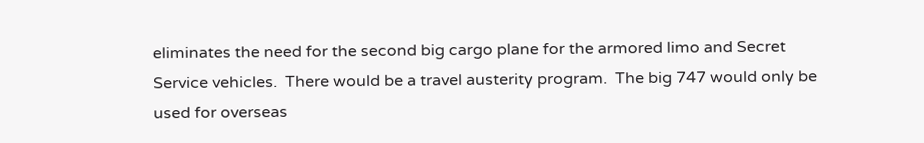eliminates the need for the second big cargo plane for the armored limo and Secret Service vehicles.  There would be a travel austerity program.  The big 747 would only be used for overseas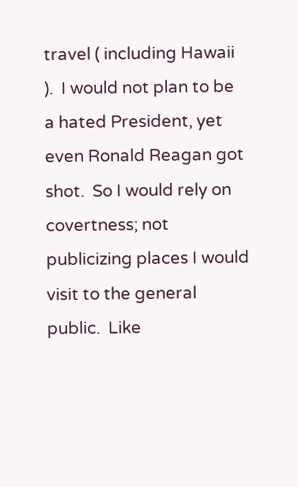travel ( including Hawaii ).  I would not plan to be a hated President, yet even Ronald Reagan got shot.  So I would rely on covertness; not publicizing places I would visit to the general public.  Like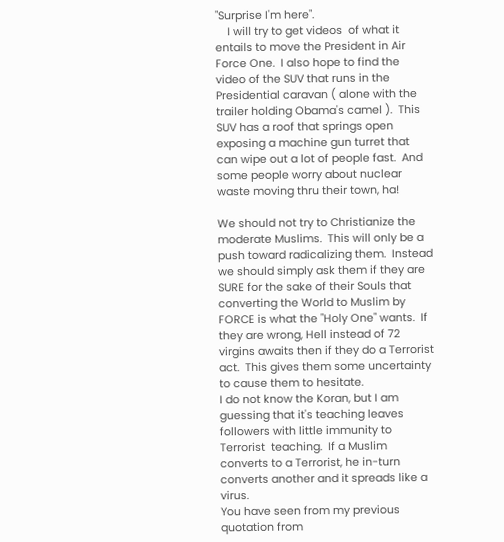"Surprise I'm here".
    I will try to get videos  of what it entails to move the President in Air Force One.  I also hope to find the video of the SUV that runs in the Presidential caravan ( alone with the trailer holding Obama's camel ).  This SUV has a roof that springs open exposing a machine gun turret that can wipe out a lot of people fast.  And some people worry about nuclear waste moving thru their town, ha!

We should not try to Christianize the moderate Muslims.  This will only be a push toward radicalizing them.  Instead we should simply ask them if they are SURE for the sake of their Souls that converting the World to Muslim by FORCE is what the "Holy One" wants.  If they are wrong, Hell instead of 72 virgins awaits then if they do a Terrorist act.  This gives them some uncertainty to cause them to hesitate.
I do not know the Koran, but I am guessing that it's teaching leaves followers with little immunity to Terrorist  teaching.  If a Muslim converts to a Terrorist, he in-turn converts another and it spreads like a virus.
You have seen from my previous quotation from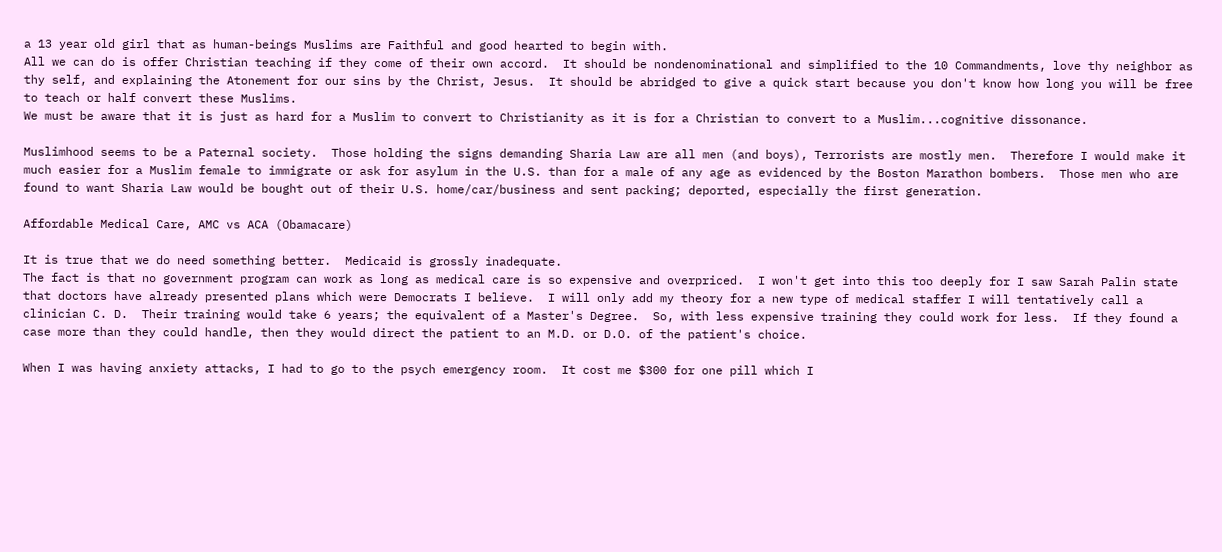a 13 year old girl that as human-beings Muslims are Faithful and good hearted to begin with.
All we can do is offer Christian teaching if they come of their own accord.  It should be nondenominational and simplified to the 10 Commandments, love thy neighbor as thy self, and explaining the Atonement for our sins by the Christ, Jesus.  It should be abridged to give a quick start because you don't know how long you will be free to teach or half convert these Muslims.
We must be aware that it is just as hard for a Muslim to convert to Christianity as it is for a Christian to convert to a Muslim...cognitive dissonance.

Muslimhood seems to be a Paternal society.  Those holding the signs demanding Sharia Law are all men (and boys), Terrorists are mostly men.  Therefore I would make it much easier for a Muslim female to immigrate or ask for asylum in the U.S. than for a male of any age as evidenced by the Boston Marathon bombers.  Those men who are found to want Sharia Law would be bought out of their U.S. home/car/business and sent packing; deported, especially the first generation.

Affordable Medical Care, AMC vs ACA (Obamacare)

It is true that we do need something better.  Medicaid is grossly inadequate.
The fact is that no government program can work as long as medical care is so expensive and overpriced.  I won't get into this too deeply for I saw Sarah Palin state that doctors have already presented plans which were Democrats I believe.  I will only add my theory for a new type of medical staffer I will tentatively call a clinician C. D.  Their training would take 6 years; the equivalent of a Master's Degree.  So, with less expensive training they could work for less.  If they found a case more than they could handle, then they would direct the patient to an M.D. or D.O. of the patient's choice.

When I was having anxiety attacks, I had to go to the psych emergency room.  It cost me $300 for one pill which I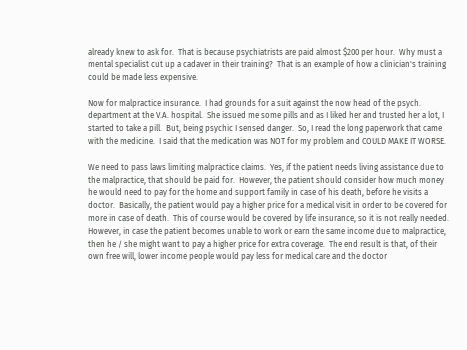already knew to ask for.  That is because psychiatrists are paid almost $200 per hour.  Why must a mental specialist cut up a cadaver in their training?  That is an example of how a clinician's training could be made less expensive.

Now for malpractice insurance.  I had grounds for a suit against the now head of the psych. department at the V.A. hospital.  She issued me some pills and as I liked her and trusted her a lot, I started to take a pill.  But, being psychic I sensed danger.  So, I read the long paperwork that came with the medicine.  I said that the medication was NOT for my problem and COULD MAKE IT WORSE.

We need to pass laws limiting malpractice claims.  Yes, if the patient needs living assistance due to the malpractice, that should be paid for.  However, the patient should consider how much money he would need to pay for the home and support family in case of his death, before he visits a doctor.  Basically, the patient would pay a higher price for a medical visit in order to be covered for more in case of death.  This of course would be covered by life insurance, so it is not really needed.  However, in case the patient becomes unable to work or earn the same income due to malpractice, then he / she might want to pay a higher price for extra coverage.  The end result is that, of their own free will, lower income people would pay less for medical care and the doctor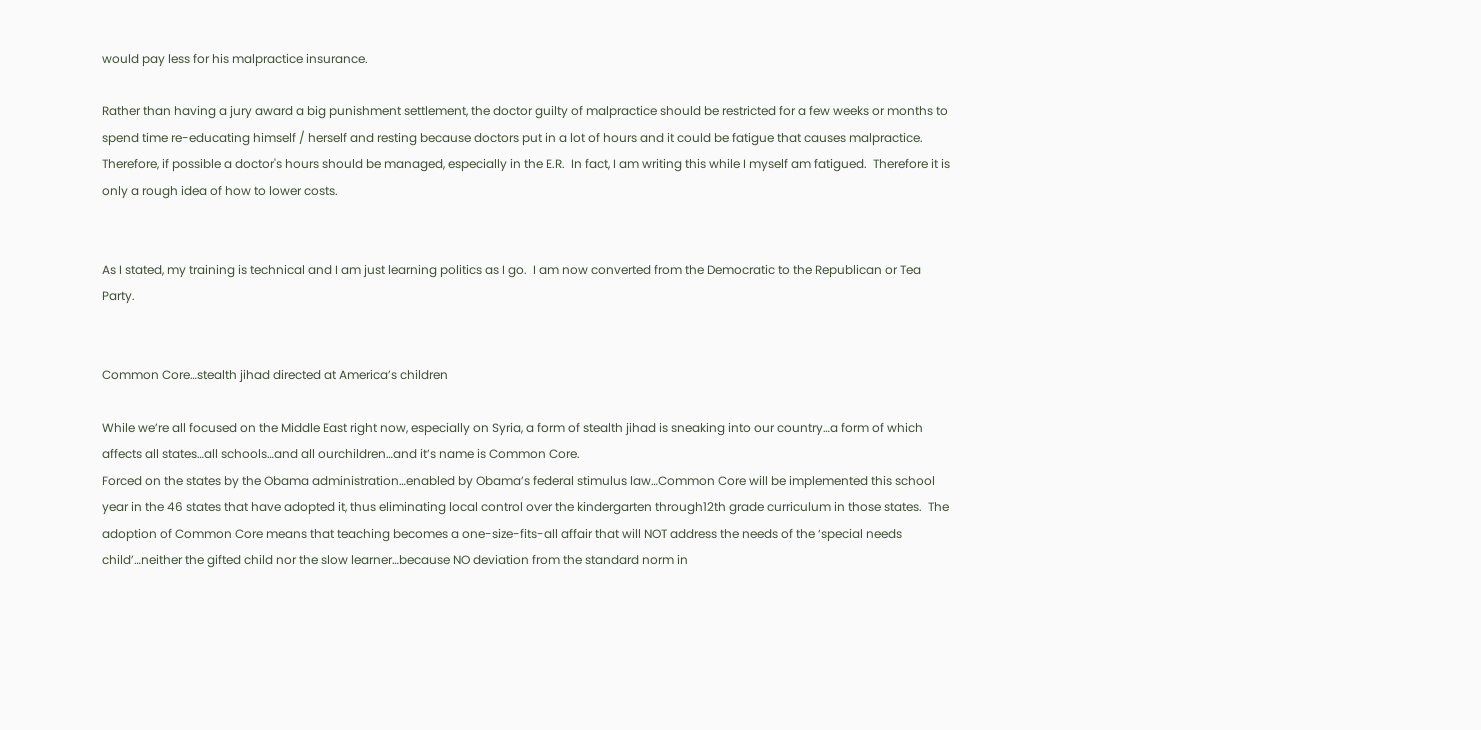would pay less for his malpractice insurance.

Rather than having a jury award a big punishment settlement, the doctor guilty of malpractice should be restricted for a few weeks or months to spend time re-educating himself / herself and resting because doctors put in a lot of hours and it could be fatigue that causes malpractice.  Therefore, if possible a doctor's hours should be managed, especially in the E.R.  In fact, I am writing this while I myself am fatigued.  Therefore it is only a rough idea of how to lower costs.


As I stated, my training is technical and I am just learning politics as I go.  I am now converted from the Democratic to the Republican or Tea Party.


Common Core…stealth jihad directed at America’s children

While we’re all focused on the Middle East right now, especially on Syria, a form of stealth jihad is sneaking into our country…a form of which affects all states…all schools…and all ourchildren…and it’s name is Common Core.
Forced on the states by the Obama administration…enabled by Obama’s federal stimulus law…Common Core will be implemented this school year in the 46 states that have adopted it, thus eliminating local control over the kindergarten through12th grade curriculum in those states.  The adoption of Common Core means that teaching becomes a one-size-fits-all affair that will NOT address the needs of the ‘special needs child’…neither the gifted child nor the slow learner…because NO deviation from the standard norm in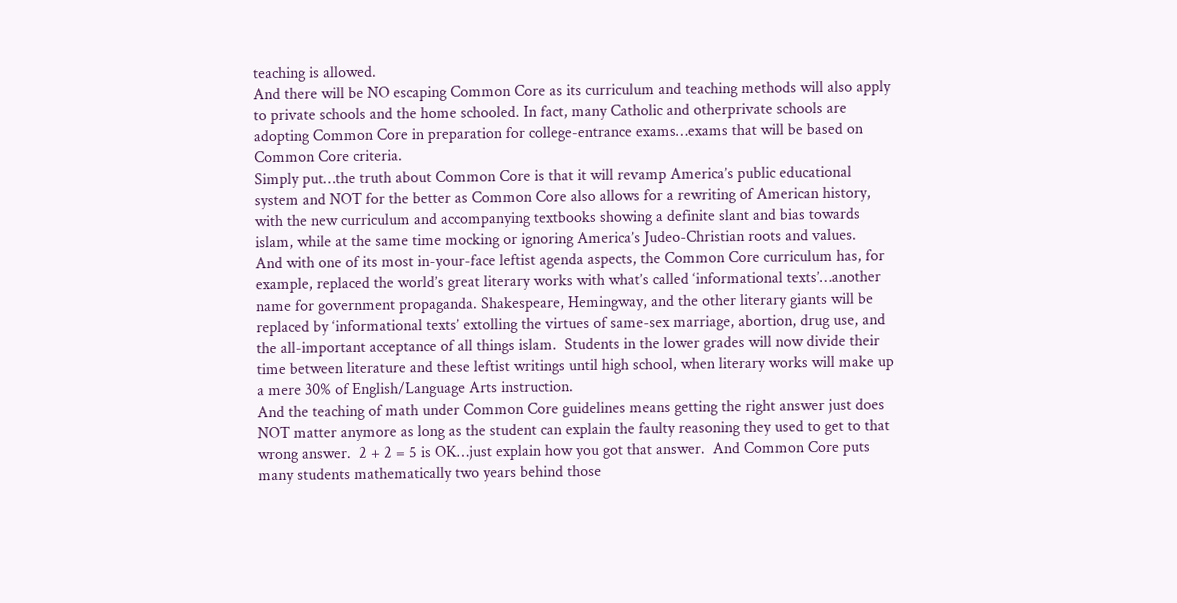teaching is allowed.
And there will be NO escaping Common Core as its curriculum and teaching methods will also apply to private schools and the home schooled. In fact, many Catholic and otherprivate schools are adopting Common Core in preparation for college-entrance exams…exams that will be based on Common Core criteria.
Simply put…the truth about Common Core is that it will revamp America’s public educational system and NOT for the better as Common Core also allows for a rewriting of American history, with the new curriculum and accompanying textbooks showing a definite slant and bias towards islam, while at the same time mocking or ignoring America’s Judeo-Christian roots and values.
And with one of its most in-your-face leftist agenda aspects, the Common Core curriculum has, for example, replaced the world’s great literary works with what’s called ‘informational texts’…another name for government propaganda. Shakespeare, Hemingway, and the other literary giants will be replaced by ‘informational texts’ extolling the virtues of same-sex marriage, abortion, drug use, and the all-important acceptance of all things islam.  Students in the lower grades will now divide their time between literature and these leftist writings until high school, when literary works will make up a mere 30% of English/Language Arts instruction.
And the teaching of math under Common Core guidelines means getting the right answer just does NOT matter anymore as long as the student can explain the faulty reasoning they used to get to that wrong answer.  2 + 2 = 5 is OK…just explain how you got that answer.  And Common Core puts many students mathematically two years behind those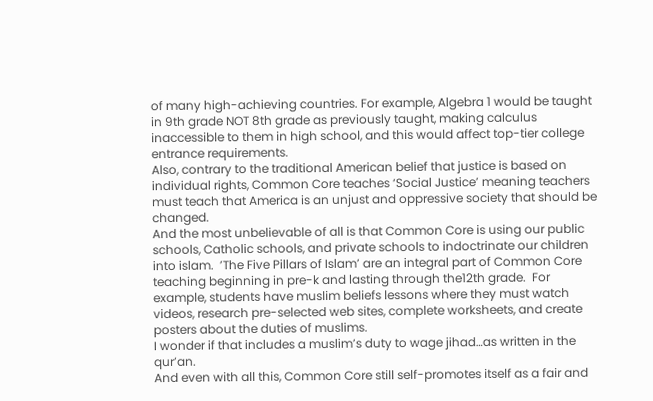of many high-achieving countries. For example, Algebra 1 would be taught in 9th grade NOT 8th grade as previously taught, making calculus inaccessible to them in high school, and this would affect top-tier college entrance requirements.
Also, contrary to the traditional American belief that justice is based on individual rights, Common Core teaches ‘Social Justice’ meaning teachers must teach that America is an unjust and oppressive society that should be changed.
And the most unbelievable of all is that Common Core is using our public schools, Catholic schools, and private schools to indoctrinate our children into islam.  ’The Five Pillars of Islam’ are an integral part of Common Core teaching beginning in pre-k and lasting through the12th grade.  For example, students have muslim beliefs lessons where they must watch videos, research pre-selected web sites, complete worksheets, and create posters about the duties of muslims.
I wonder if that includes a muslim’s duty to wage jihad…as written in the qur’an.
And even with all this, Common Core still self-promotes itself as a fair and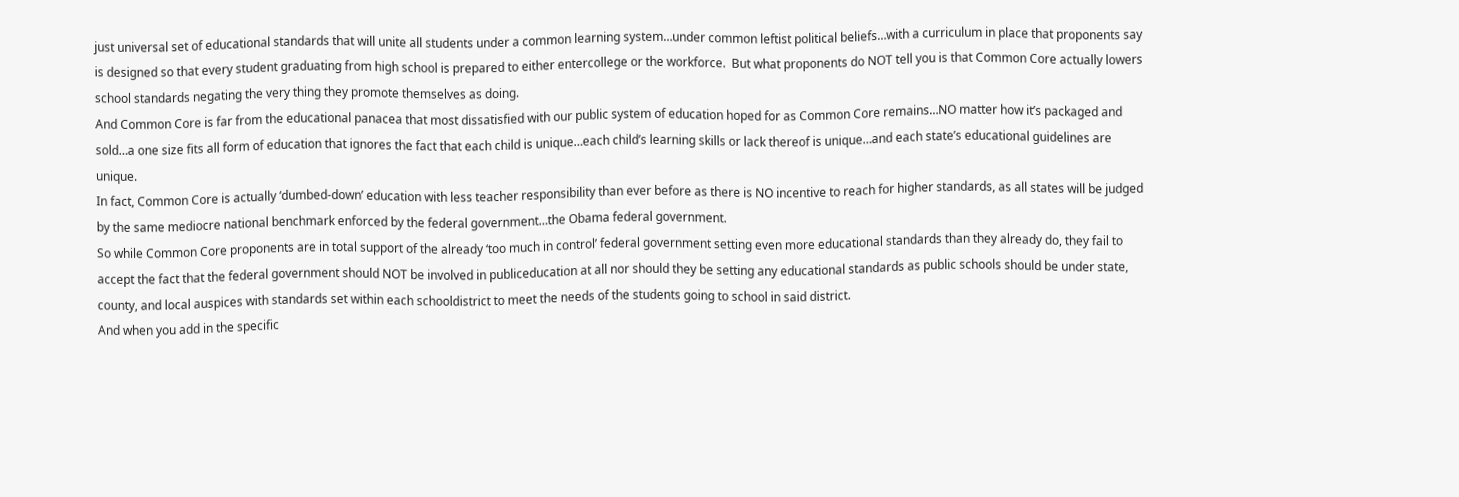just universal set of educational standards that will unite all students under a common learning system…under common leftist political beliefs…with a curriculum in place that proponents say is designed so that every student graduating from high school is prepared to either entercollege or the workforce.  But what proponents do NOT tell you is that Common Core actually lowers school standards negating the very thing they promote themselves as doing.
And Common Core is far from the educational panacea that most dissatisfied with our public system of education hoped for as Common Core remains…NO matter how it’s packaged and sold…a one size fits all form of education that ignores the fact that each child is unique…each child’s learning skills or lack thereof is unique…and each state’s educational guidelines are unique.
In fact, Common Core is actually ‘dumbed-down’ education with less teacher responsibility than ever before as there is NO incentive to reach for higher standards, as all states will be judged by the same mediocre national benchmark enforced by the federal government…the Obama federal government.
So while Common Core proponents are in total support of the already ‘too much in control’ federal government setting even more educational standards than they already do, they fail to accept the fact that the federal government should NOT be involved in publiceducation at all nor should they be setting any educational standards as public schools should be under state, county, and local auspices with standards set within each schooldistrict to meet the needs of the students going to school in said district.
And when you add in the specific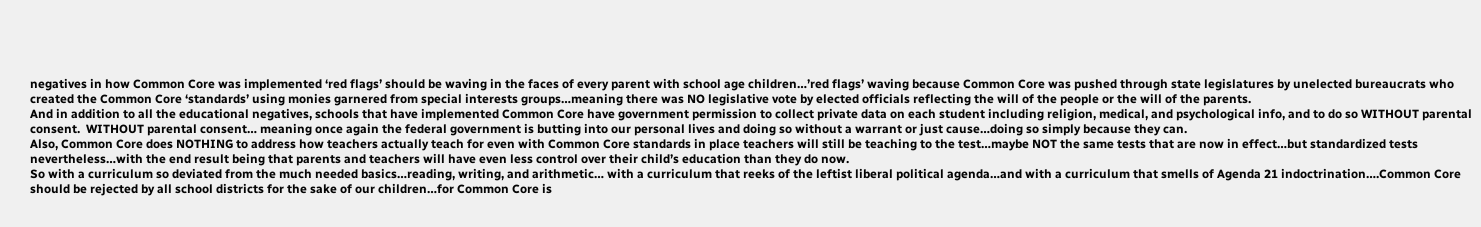negatives in how Common Core was implemented ‘red flags’ should be waving in the faces of every parent with school age children…’red flags’ waving because Common Core was pushed through state legislatures by unelected bureaucrats who created the Common Core ‘standards’ using monies garnered from special interests groups…meaning there was NO legislative vote by elected officials reflecting the will of the people or the will of the parents.
And in addition to all the educational negatives, schools that have implemented Common Core have government permission to collect private data on each student including religion, medical, and psychological info, and to do so WITHOUT parental consent.  WITHOUT parental consent… meaning once again the federal government is butting into our personal lives and doing so without a warrant or just cause…doing so simply because they can.
Also, Common Core does NOTHING to address how teachers actually teach for even with Common Core standards in place teachers will still be teaching to the test…maybe NOT the same tests that are now in effect…but standardized tests nevertheless…with the end result being that parents and teachers will have even less control over their child’s education than they do now.
So with a curriculum so deviated from the much needed basics…reading, writing, and arithmetic… with a curriculum that reeks of the leftist liberal political agenda…and with a curriculum that smells of Agenda 21 indoctrination….Common Core should be rejected by all school districts for the sake of our children…for Common Core is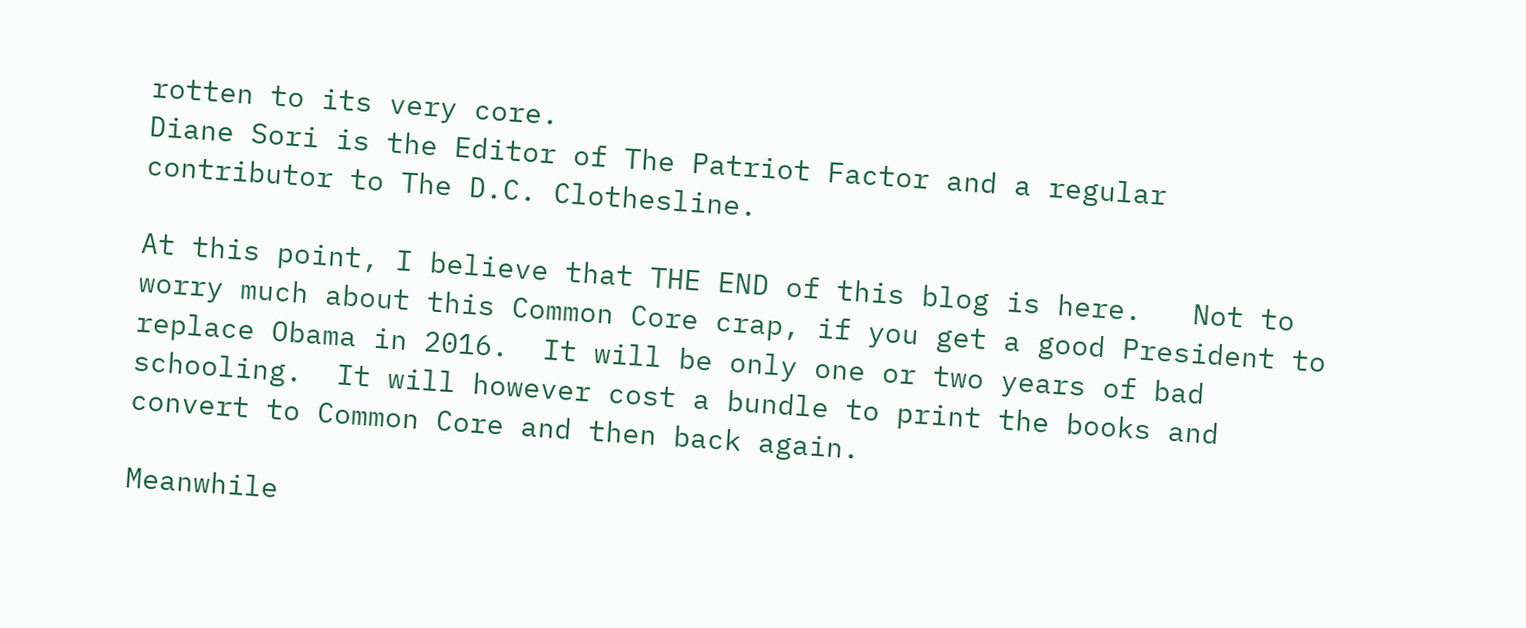rotten to its very core.
Diane Sori is the Editor of The Patriot Factor and a regular contributor to The D.C. Clothesline.

At this point, I believe that THE END of this blog is here.   Not to worry much about this Common Core crap, if you get a good President to replace Obama in 2016.  It will be only one or two years of bad schooling.  It will however cost a bundle to print the books and convert to Common Core and then back again.

Meanwhile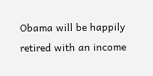Obama will be happily retired with an income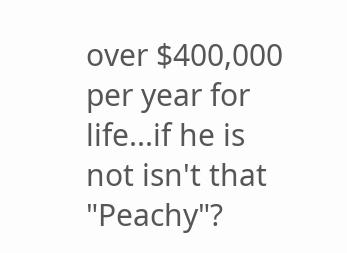over $400,000 per year for life...if he is not isn't that "Peachy"?